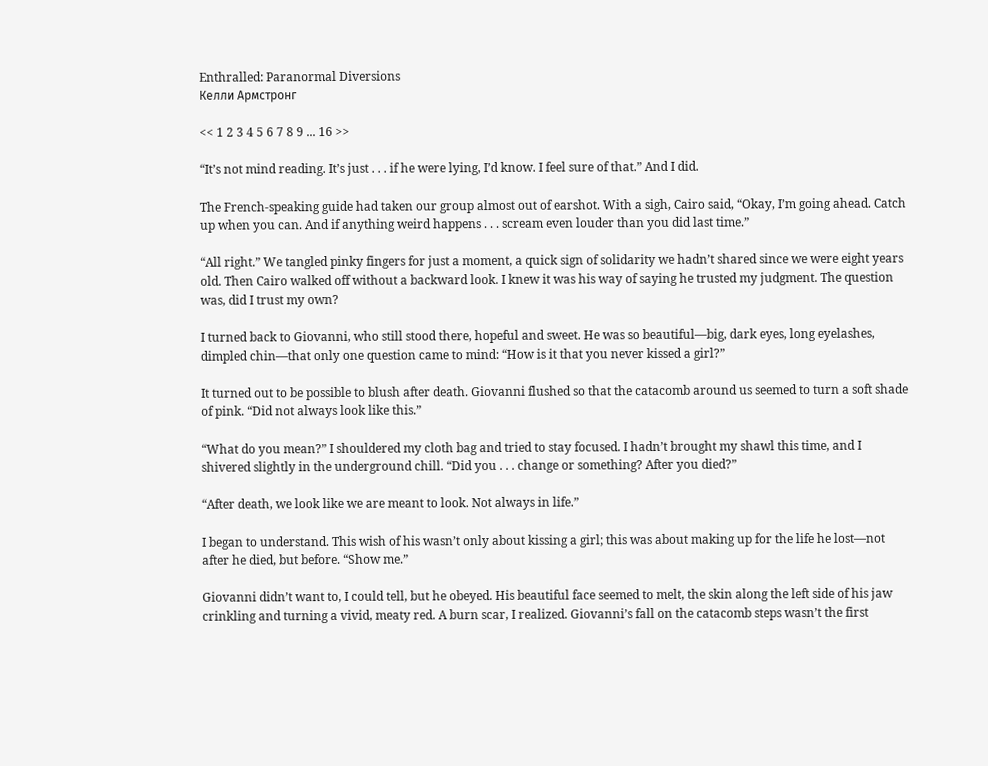Enthralled: Paranormal Diversions
Келли Армстронг

<< 1 2 3 4 5 6 7 8 9 ... 16 >>

“It’s not mind reading. It’s just . . . if he were lying, I’d know. I feel sure of that.” And I did.

The French-speaking guide had taken our group almost out of earshot. With a sigh, Cairo said, “Okay, I’m going ahead. Catch up when you can. And if anything weird happens . . . scream even louder than you did last time.”

“All right.” We tangled pinky fingers for just a moment, a quick sign of solidarity we hadn’t shared since we were eight years old. Then Cairo walked off without a backward look. I knew it was his way of saying he trusted my judgment. The question was, did I trust my own?

I turned back to Giovanni, who still stood there, hopeful and sweet. He was so beautiful—big, dark eyes, long eyelashes, dimpled chin—that only one question came to mind: “How is it that you never kissed a girl?”

It turned out to be possible to blush after death. Giovanni flushed so that the catacomb around us seemed to turn a soft shade of pink. “Did not always look like this.”

“What do you mean?” I shouldered my cloth bag and tried to stay focused. I hadn’t brought my shawl this time, and I shivered slightly in the underground chill. “Did you . . . change or something? After you died?”

“After death, we look like we are meant to look. Not always in life.”

I began to understand. This wish of his wasn’t only about kissing a girl; this was about making up for the life he lost—not after he died, but before. “Show me.”

Giovanni didn’t want to, I could tell, but he obeyed. His beautiful face seemed to melt, the skin along the left side of his jaw crinkling and turning a vivid, meaty red. A burn scar, I realized. Giovanni’s fall on the catacomb steps wasn’t the first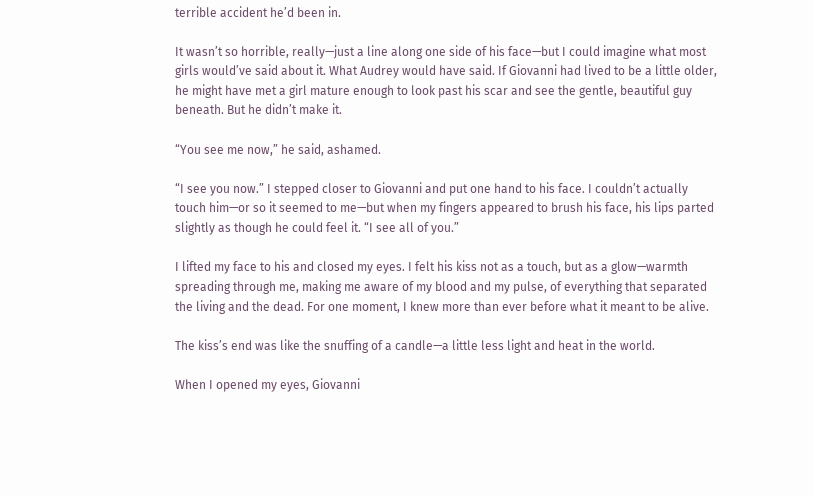terrible accident he’d been in.

It wasn’t so horrible, really—just a line along one side of his face—but I could imagine what most girls would’ve said about it. What Audrey would have said. If Giovanni had lived to be a little older, he might have met a girl mature enough to look past his scar and see the gentle, beautiful guy beneath. But he didn’t make it.

“You see me now,” he said, ashamed.

“I see you now.” I stepped closer to Giovanni and put one hand to his face. I couldn’t actually touch him—or so it seemed to me—but when my fingers appeared to brush his face, his lips parted slightly as though he could feel it. “I see all of you.”

I lifted my face to his and closed my eyes. I felt his kiss not as a touch, but as a glow—warmth spreading through me, making me aware of my blood and my pulse, of everything that separated the living and the dead. For one moment, I knew more than ever before what it meant to be alive.

The kiss’s end was like the snuffing of a candle—a little less light and heat in the world.

When I opened my eyes, Giovanni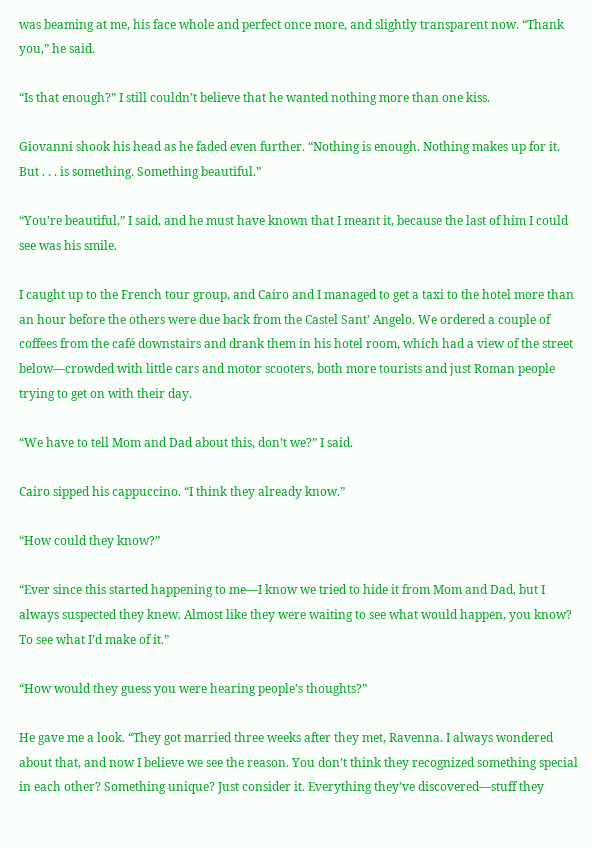was beaming at me, his face whole and perfect once more, and slightly transparent now. “Thank you,” he said.

“Is that enough?” I still couldn’t believe that he wanted nothing more than one kiss.

Giovanni shook his head as he faded even further. “Nothing is enough. Nothing makes up for it. But . . . is something. Something beautiful.”

“You’re beautiful,” I said, and he must have known that I meant it, because the last of him I could see was his smile.

I caught up to the French tour group, and Cairo and I managed to get a taxi to the hotel more than an hour before the others were due back from the Castel Sant’ Angelo. We ordered a couple of coffees from the café downstairs and drank them in his hotel room, which had a view of the street below—crowded with little cars and motor scooters, both more tourists and just Roman people trying to get on with their day.

“We have to tell Mom and Dad about this, don’t we?” I said.

Cairo sipped his cappuccino. “I think they already know.”

“How could they know?”

“Ever since this started happening to me—I know we tried to hide it from Mom and Dad, but I always suspected they knew. Almost like they were waiting to see what would happen, you know? To see what I’d make of it.”

“How would they guess you were hearing people’s thoughts?”

He gave me a look. “They got married three weeks after they met, Ravenna. I always wondered about that, and now I believe we see the reason. You don’t think they recognized something special in each other? Something unique? Just consider it. Everything they’ve discovered—stuff they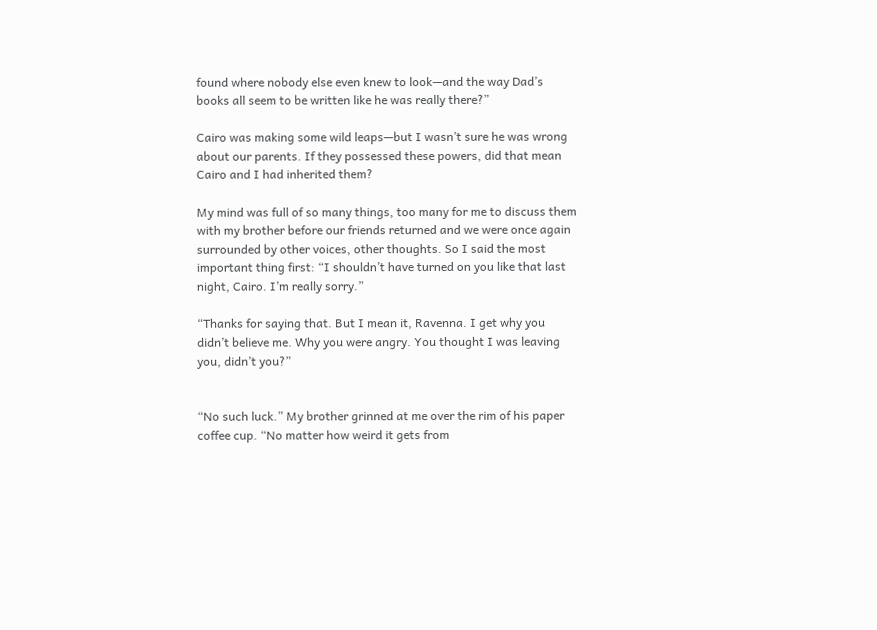found where nobody else even knew to look—and the way Dad’s books all seem to be written like he was really there?”

Cairo was making some wild leaps—but I wasn’t sure he was wrong about our parents. If they possessed these powers, did that mean Cairo and I had inherited them?

My mind was full of so many things, too many for me to discuss them with my brother before our friends returned and we were once again surrounded by other voices, other thoughts. So I said the most important thing first: “I shouldn’t have turned on you like that last night, Cairo. I’m really sorry.”

“Thanks for saying that. But I mean it, Ravenna. I get why you didn’t believe me. Why you were angry. You thought I was leaving you, didn’t you?”


“No such luck.” My brother grinned at me over the rim of his paper coffee cup. “No matter how weird it gets from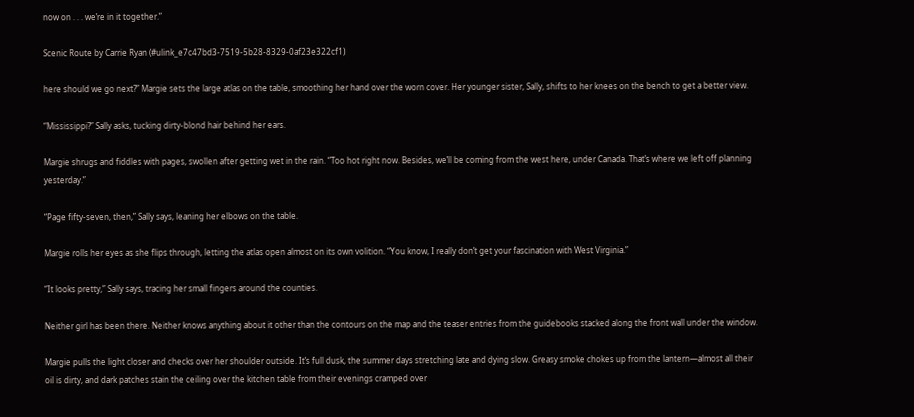now on . . . we’re in it together.”

Scenic Route by Carrie Ryan (#ulink_e7c47bd3-7519-5b28-8329-0af23e322cf1)

here should we go next?” Margie sets the large atlas on the table, smoothing her hand over the worn cover. Her younger sister, Sally, shifts to her knees on the bench to get a better view.

“Mississippi?” Sally asks, tucking dirty-blond hair behind her ears.

Margie shrugs and fiddles with pages, swollen after getting wet in the rain. “Too hot right now. Besides, we’ll be coming from the west here, under Canada. That’s where we left off planning yesterday.”

“Page fifty-seven, then,” Sally says, leaning her elbows on the table.

Margie rolls her eyes as she flips through, letting the atlas open almost on its own volition. “You know, I really don’t get your fascination with West Virginia.”

“It looks pretty,” Sally says, tracing her small fingers around the counties.

Neither girl has been there. Neither knows anything about it other than the contours on the map and the teaser entries from the guidebooks stacked along the front wall under the window.

Margie pulls the light closer and checks over her shoulder outside. It’s full dusk, the summer days stretching late and dying slow. Greasy smoke chokes up from the lantern—almost all their oil is dirty, and dark patches stain the ceiling over the kitchen table from their evenings cramped over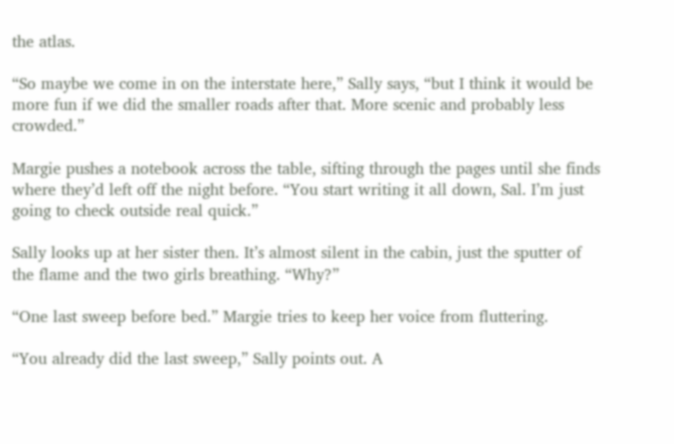the atlas.

“So maybe we come in on the interstate here,” Sally says, “but I think it would be more fun if we did the smaller roads after that. More scenic and probably less crowded.”

Margie pushes a notebook across the table, sifting through the pages until she finds where they’d left off the night before. “You start writing it all down, Sal. I’m just going to check outside real quick.”

Sally looks up at her sister then. It’s almost silent in the cabin, just the sputter of the flame and the two girls breathing. “Why?”

“One last sweep before bed.” Margie tries to keep her voice from fluttering.

“You already did the last sweep,” Sally points out. A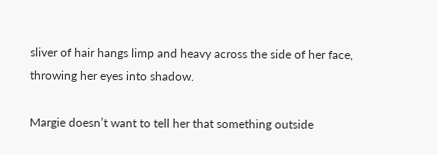sliver of hair hangs limp and heavy across the side of her face, throwing her eyes into shadow.

Margie doesn’t want to tell her that something outside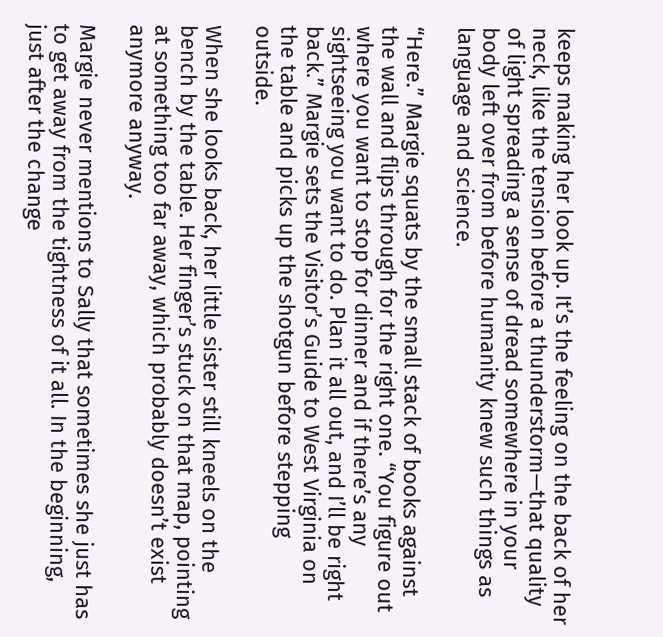keeps making her look up. It’s the feeling on the back of her neck, like the tension before a thunderstorm—that quality of light spreading a sense of dread somewhere in your body left over from before humanity knew such things as language and science.

“Here.” Margie squats by the small stack of books against the wall and flips through for the right one. “You figure out where you want to stop for dinner and if there’s any sightseeing you want to do. Plan it all out, and I’ll be right back.” Margie sets the Visitor’s Guide to West Virginia on the table and picks up the shotgun before stepping outside.

When she looks back, her little sister still kneels on the bench by the table. Her finger’s stuck on that map, pointing at something too far away, which probably doesn’t exist anymore anyway.

Margie never mentions to Sally that sometimes she just has to get away from the tightness of it all. In the beginning, just after the change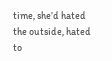time, she’d hated the outside, hated to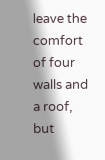leave the comfort of four walls and a roof, but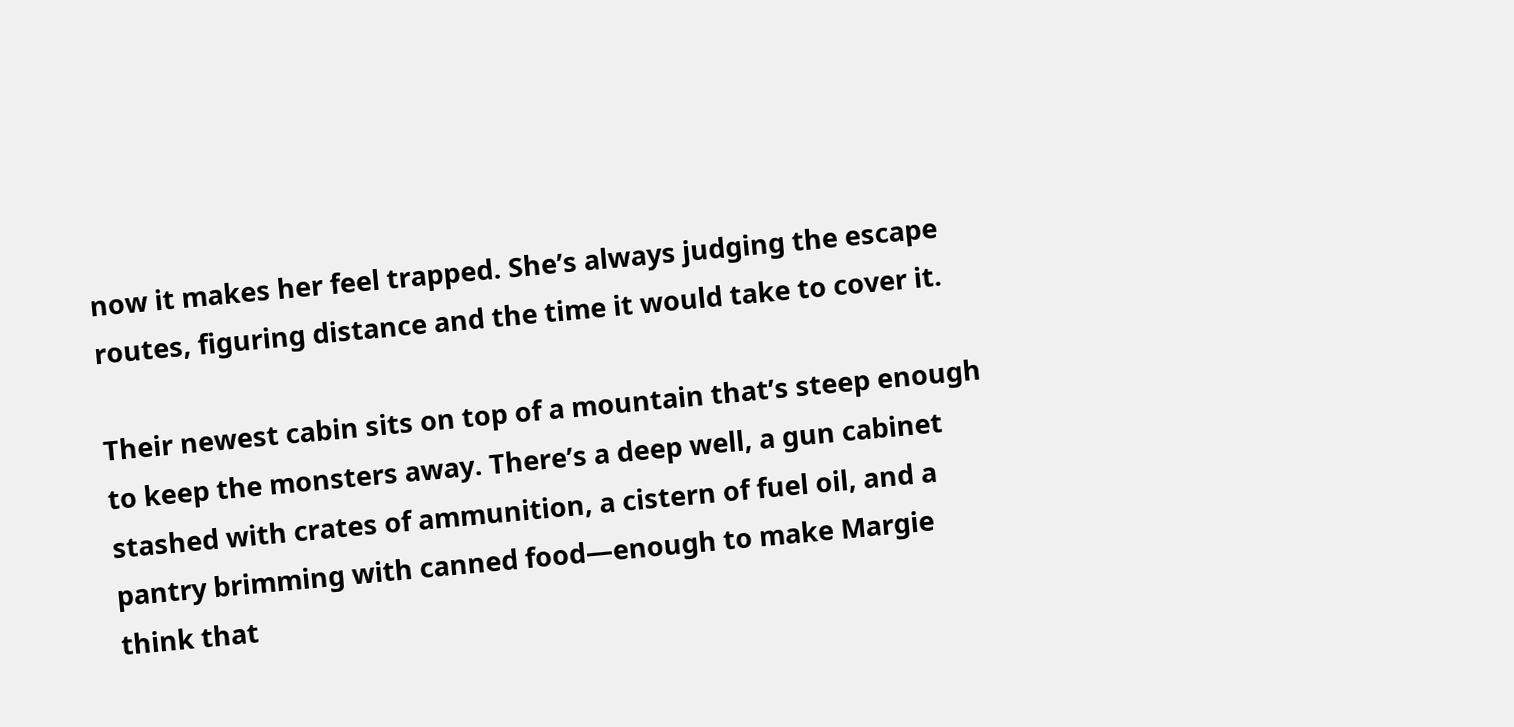now it makes her feel trapped. She’s always judging the escape routes, figuring distance and the time it would take to cover it.

Their newest cabin sits on top of a mountain that’s steep enough to keep the monsters away. There’s a deep well, a gun cabinet stashed with crates of ammunition, a cistern of fuel oil, and a pantry brimming with canned food—enough to make Margie think that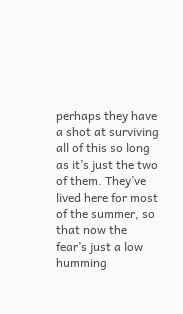perhaps they have a shot at surviving all of this so long as it’s just the two of them. They’ve lived here for most of the summer, so that now the fear’s just a low humming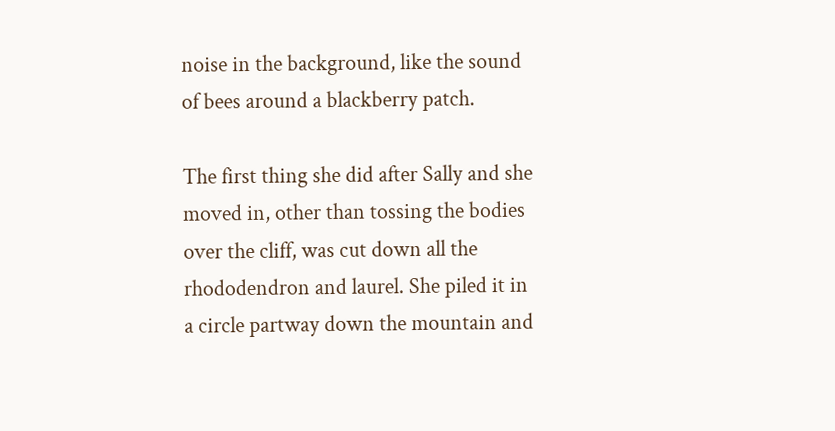noise in the background, like the sound of bees around a blackberry patch.

The first thing she did after Sally and she moved in, other than tossing the bodies over the cliff, was cut down all the rhododendron and laurel. She piled it in a circle partway down the mountain and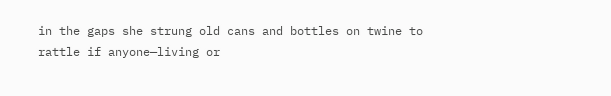in the gaps she strung old cans and bottles on twine to rattle if anyone—living or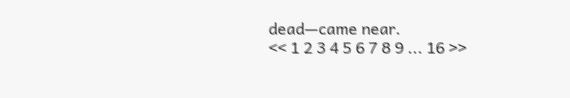dead—came near.
<< 1 2 3 4 5 6 7 8 9 ... 16 >>